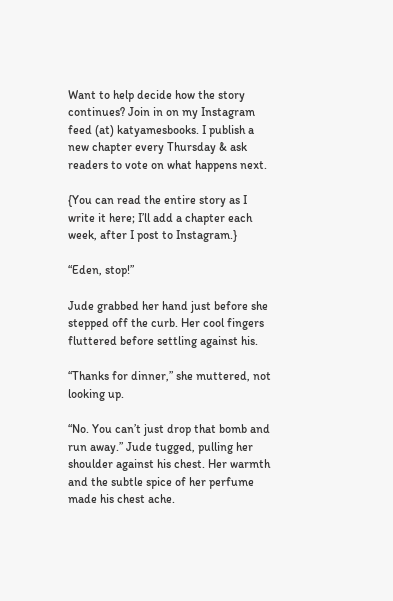Want to help decide how the story continues? Join in on my Instagram feed (at) katyamesbooks. I publish a new chapter every Thursday & ask readers to vote on what happens next.

{You can read the entire story as I write it here; I’ll add a chapter each week, after I post to Instagram.}

“Eden, stop!”

Jude grabbed her hand just before she stepped off the curb. Her cool fingers fluttered before settling against his.

“Thanks for dinner,” she muttered, not looking up.

“No. You can’t just drop that bomb and run away.” Jude tugged, pulling her shoulder against his chest. Her warmth and the subtle spice of her perfume made his chest ache.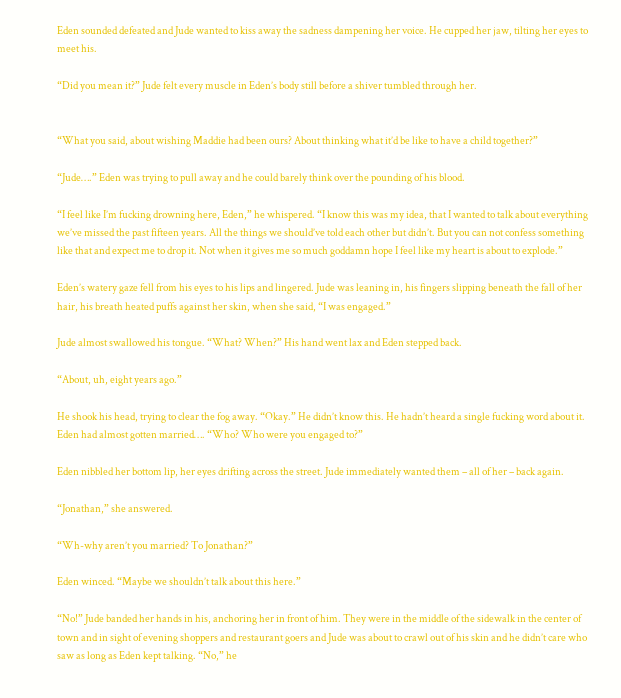Eden sounded defeated and Jude wanted to kiss away the sadness dampening her voice. He cupped her jaw, tilting her eyes to meet his.

“Did you mean it?” Jude felt every muscle in Eden’s body still before a shiver tumbled through her.


“What you said, about wishing Maddie had been ours? About thinking what it’d be like to have a child together?”

“Jude….” Eden was trying to pull away and he could barely think over the pounding of his blood.

“I feel like I’m fucking drowning here, Eden,” he whispered. “I know this was my idea, that I wanted to talk about everything we’ve missed the past fifteen years. All the things we should’ve told each other but didn’t. But you can not confess something like that and expect me to drop it. Not when it gives me so much goddamn hope I feel like my heart is about to explode.”

Eden’s watery gaze fell from his eyes to his lips and lingered. Jude was leaning in, his fingers slipping beneath the fall of her hair, his breath heated puffs against her skin, when she said, “I was engaged.”

Jude almost swallowed his tongue. “What? When?” His hand went lax and Eden stepped back.

“About, uh, eight years ago.”

He shook his head, trying to clear the fog away. “Okay.” He didn’t know this. He hadn’t heard a single fucking word about it. Eden had almost gotten married…. “Who? Who were you engaged to?”

Eden nibbled her bottom lip, her eyes drifting across the street. Jude immediately wanted them – all of her – back again.

“Jonathan,” she answered.

“Wh-why aren’t you married? To Jonathan?”

Eden winced. “Maybe we shouldn’t talk about this here.”

“No!” Jude banded her hands in his, anchoring her in front of him. They were in the middle of the sidewalk in the center of town and in sight of evening shoppers and restaurant goers and Jude was about to crawl out of his skin and he didn’t care who saw as long as Eden kept talking. “No,” he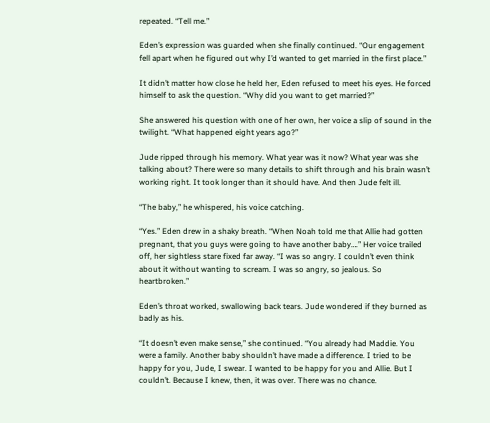repeated. “Tell me.”

Eden’s expression was guarded when she finally continued. “Our engagement fell apart when he figured out why I’d wanted to get married in the first place.”

It didn’t matter how close he held her, Eden refused to meet his eyes. He forced himself to ask the question. “Why did you want to get married?”

She answered his question with one of her own, her voice a slip of sound in the twilight. “What happened eight years ago?”

Jude ripped through his memory. What year was it now? What year was she talking about? There were so many details to shift through and his brain wasn’t working right. It took longer than it should have. And then Jude felt ill.

“The baby,” he whispered, his voice catching.

“Yes.” Eden drew in a shaky breath. “When Noah told me that Allie had gotten pregnant, that you guys were going to have another baby….” Her voice trailed off, her sightless stare fixed far away. “I was so angry. I couldn’t even think about it without wanting to scream. I was so angry, so jealous. So heartbroken.”

Eden’s throat worked, swallowing back tears. Jude wondered if they burned as badly as his.

“It doesn’t even make sense,” she continued. “You already had Maddie. You were a family. Another baby shouldn’t have made a difference. I tried to be happy for you, Jude, I swear. I wanted to be happy for you and Allie. But I couldn’t. Because I knew, then, it was over. There was no chance.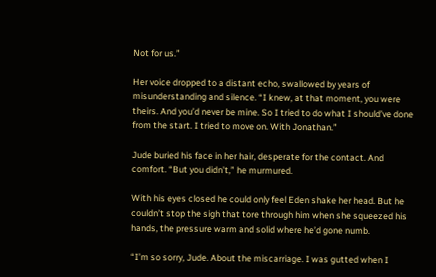Not for us.”

Her voice dropped to a distant echo, swallowed by years of misunderstanding and silence. “I knew, at that moment, you were theirs. And you’d never be mine. So I tried to do what I should’ve done from the start. I tried to move on. With Jonathan.”

Jude buried his face in her hair, desperate for the contact. And comfort. “But you didn’t,” he murmured.

With his eyes closed he could only feel Eden shake her head. But he couldn’t stop the sigh that tore through him when she squeezed his hands, the pressure warm and solid where he’d gone numb.

“I’m so sorry, Jude. About the miscarriage. I was gutted when I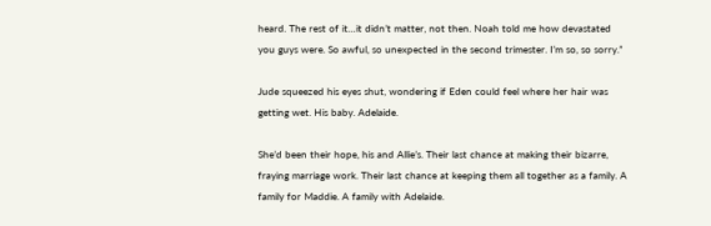heard. The rest of it…it didn’t matter, not then. Noah told me how devastated you guys were. So awful, so unexpected in the second trimester. I’m so, so sorry.”

Jude squeezed his eyes shut, wondering if Eden could feel where her hair was getting wet. His baby. Adelaide.

She’d been their hope, his and Allie’s. Their last chance at making their bizarre, fraying marriage work. Their last chance at keeping them all together as a family. A family for Maddie. A family with Adelaide.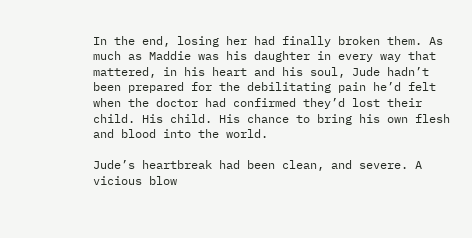In the end, losing her had finally broken them. As much as Maddie was his daughter in every way that mattered, in his heart and his soul, Jude hadn’t been prepared for the debilitating pain he’d felt when the doctor had confirmed they’d lost their child. His child. His chance to bring his own flesh and blood into the world.

Jude’s heartbreak had been clean, and severe. A vicious blow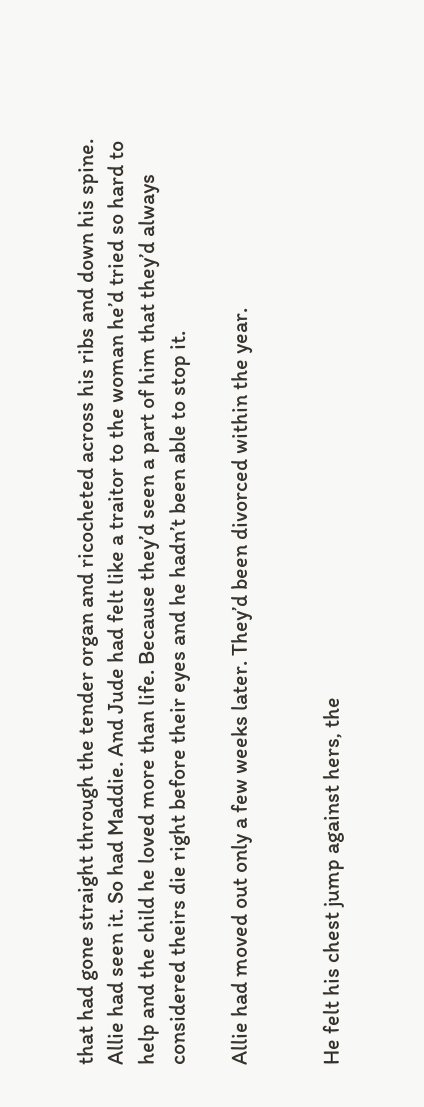that had gone straight through the tender organ and ricocheted across his ribs and down his spine. Allie had seen it. So had Maddie. And Jude had felt like a traitor to the woman he’d tried so hard to help and the child he loved more than life. Because they’d seen a part of him that they’d always considered theirs die right before their eyes and he hadn’t been able to stop it.

Allie had moved out only a few weeks later. They’d been divorced within the year.


He felt his chest jump against hers, the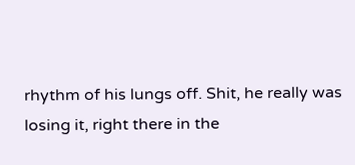rhythm of his lungs off. Shit, he really was losing it, right there in the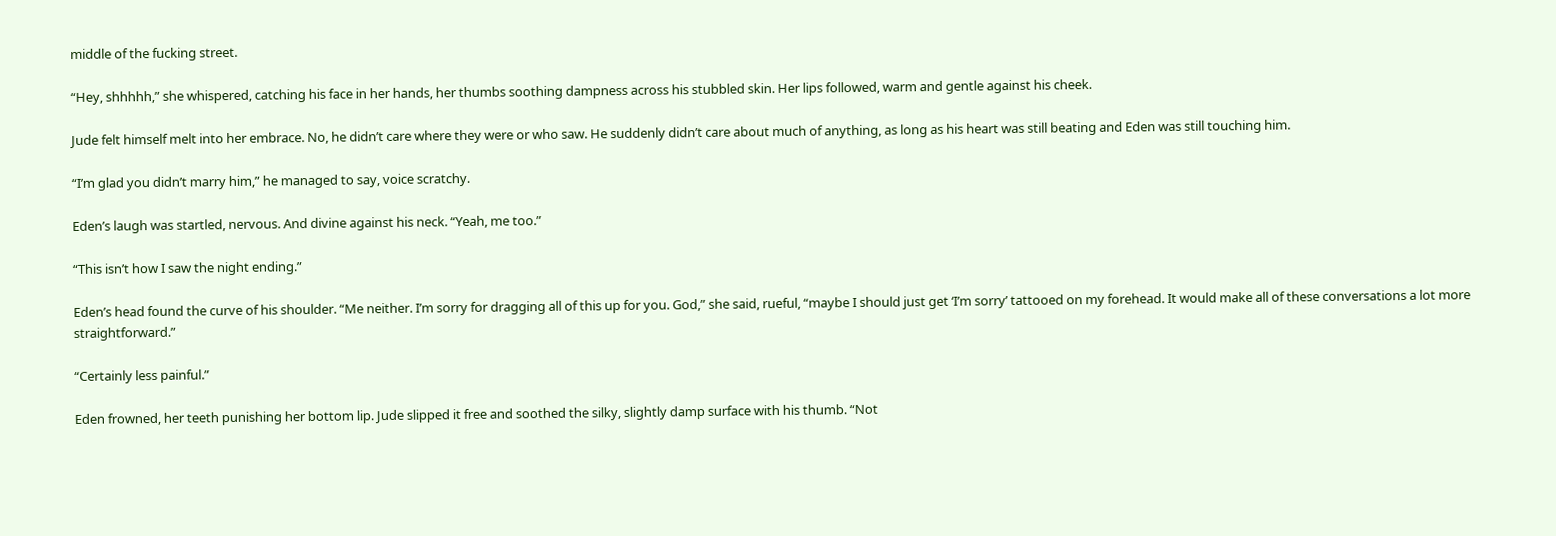middle of the fucking street.

“Hey, shhhhh,” she whispered, catching his face in her hands, her thumbs soothing dampness across his stubbled skin. Her lips followed, warm and gentle against his cheek.

Jude felt himself melt into her embrace. No, he didn’t care where they were or who saw. He suddenly didn’t care about much of anything, as long as his heart was still beating and Eden was still touching him.

“I’m glad you didn’t marry him,” he managed to say, voice scratchy.

Eden’s laugh was startled, nervous. And divine against his neck. “Yeah, me too.”

“This isn’t how I saw the night ending.”

Eden’s head found the curve of his shoulder. “Me neither. I’m sorry for dragging all of this up for you. God,” she said, rueful, “maybe I should just get ‘I’m sorry’ tattooed on my forehead. It would make all of these conversations a lot more straightforward.”

“Certainly less painful.”

Eden frowned, her teeth punishing her bottom lip. Jude slipped it free and soothed the silky, slightly damp surface with his thumb. “Not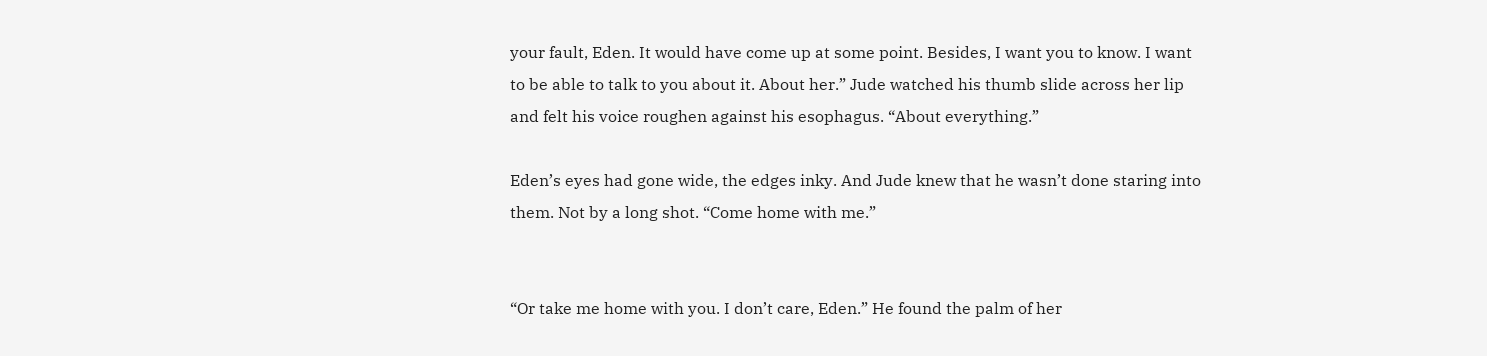your fault, Eden. It would have come up at some point. Besides, I want you to know. I want to be able to talk to you about it. About her.” Jude watched his thumb slide across her lip and felt his voice roughen against his esophagus. “About everything.”

Eden’s eyes had gone wide, the edges inky. And Jude knew that he wasn’t done staring into them. Not by a long shot. “Come home with me.”


“Or take me home with you. I don’t care, Eden.” He found the palm of her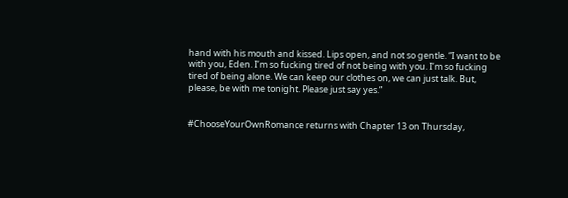hand with his mouth and kissed. Lips open, and not so gentle. “I want to be with you, Eden. I’m so fucking tired of not being with you. I’m so fucking tired of being alone. We can keep our clothes on, we can just talk. But, please, be with me tonight. Please just say yes.”


#ChooseYourOwnRomance returns with Chapter 13 on Thursday,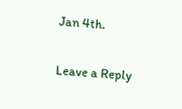Jan 4th.

Leave a Reply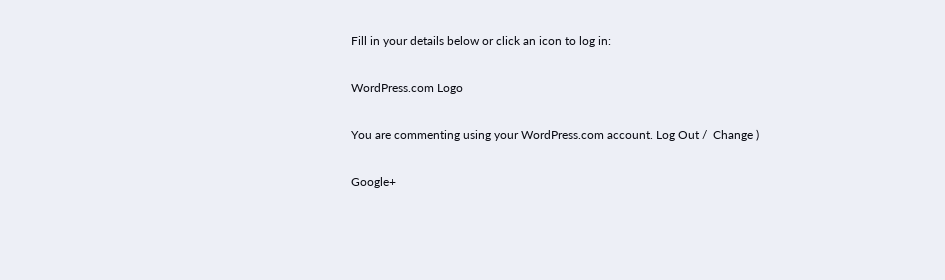Fill in your details below or click an icon to log in:

WordPress.com Logo

You are commenting using your WordPress.com account. Log Out /  Change )

Google+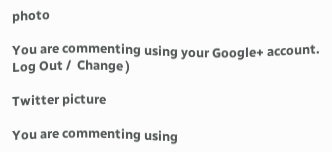photo

You are commenting using your Google+ account. Log Out /  Change )

Twitter picture

You are commenting using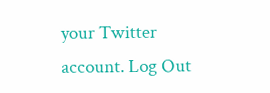your Twitter account. Log Out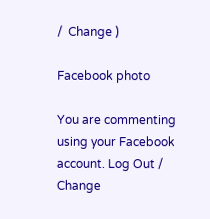/  Change )

Facebook photo

You are commenting using your Facebook account. Log Out /  Change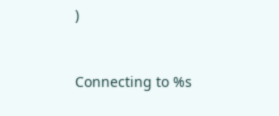)


Connecting to %s